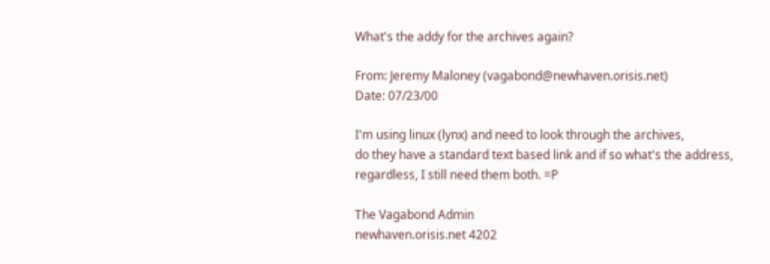What's the addy for the archives again?

From: Jeremy Maloney (vagabond@newhaven.orisis.net)
Date: 07/23/00

I'm using linux (lynx) and need to look through the archives,
do they have a standard text based link and if so what's the address,
regardless, I still need them both. =P

The Vagabond Admin
newhaven.orisis.net 4202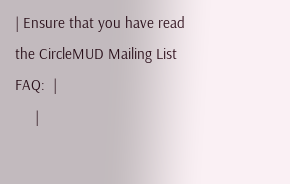| Ensure that you have read the CircleMUD Mailing List FAQ:  |
     |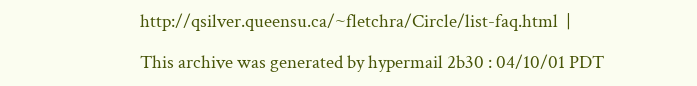http://qsilver.queensu.ca/~fletchra/Circle/list-faq.html  |

This archive was generated by hypermail 2b30 : 04/10/01 PDT